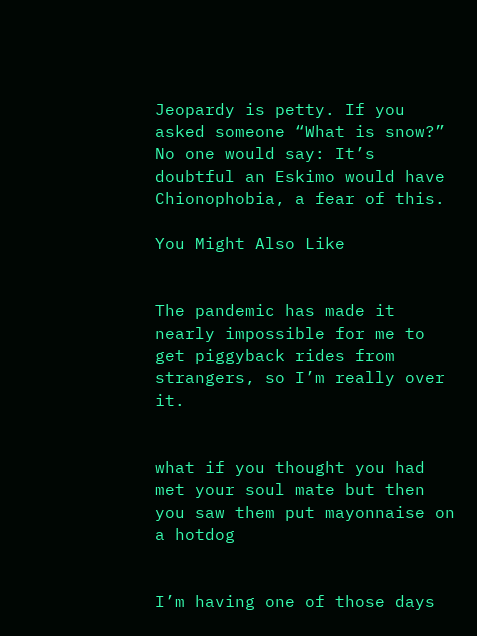Jeopardy is petty. If you asked someone “What is snow?” No one would say: It’s doubtful an Eskimo would have Chionophobia, a fear of this.

You Might Also Like


The pandemic has made it nearly impossible for me to get piggyback rides from strangers, so I’m really over it.


what if you thought you had met your soul mate but then you saw them put mayonnaise on a hotdog


I’m having one of those days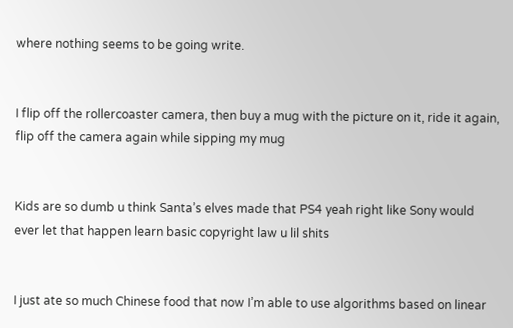where nothing seems to be going write.


I flip off the rollercoaster camera, then buy a mug with the picture on it, ride it again, flip off the camera again while sipping my mug


Kids are so dumb u think Santa’s elves made that PS4 yeah right like Sony would ever let that happen learn basic copyright law u lil shits


I just ate so much Chinese food that now I’m able to use algorithms based on linear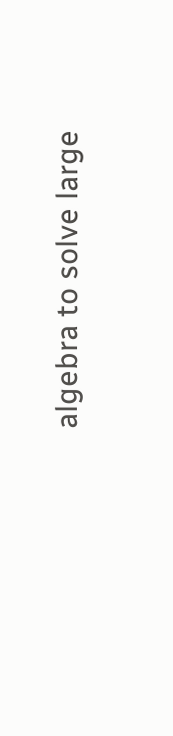algebra to solve large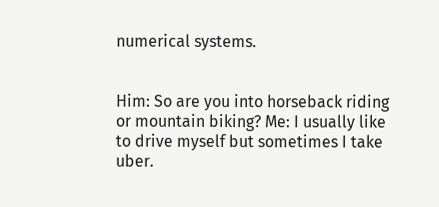numerical systems.


Him: So are you into horseback riding or mountain biking? Me: I usually like to drive myself but sometimes I take uber.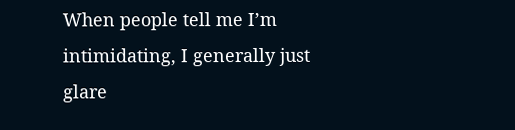When people tell me I’m intimidating, I generally just glare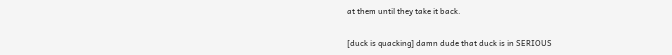at them until they take it back.


[duck is quacking] damn dude that duck is in SERIOUS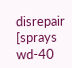disrepair [sprays wd-40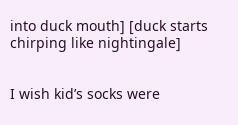into duck mouth] [duck starts chirping like nightingale]


I wish kid’s socks were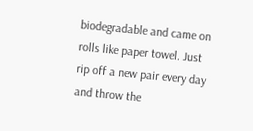biodegradable and came on rolls like paper towel. Just rip off a new pair every day and throw the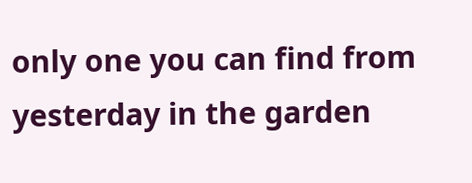only one you can find from yesterday in the garden